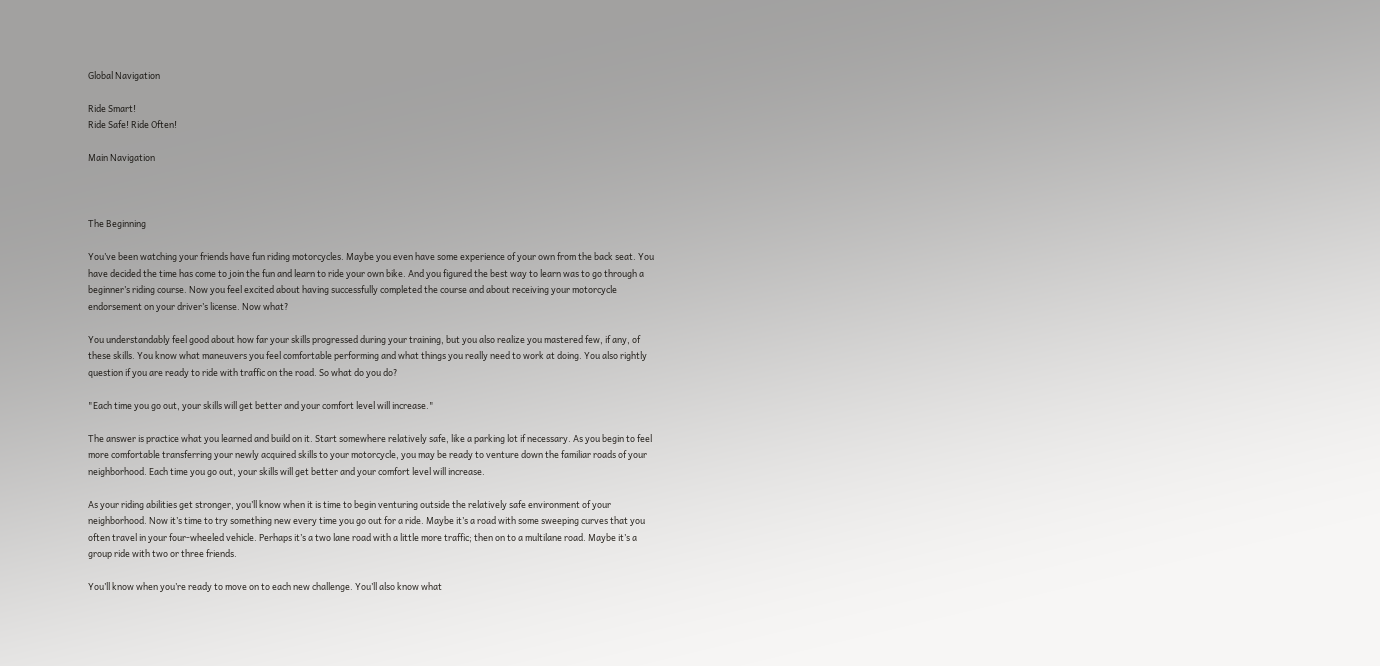Global Navigation

Ride Smart!
Ride Safe! Ride Often!

Main Navigation



The Beginning

You’ve been watching your friends have fun riding motorcycles. Maybe you even have some experience of your own from the back seat. You have decided the time has come to join the fun and learn to ride your own bike. And you figured the best way to learn was to go through a beginner’s riding course. Now you feel excited about having successfully completed the course and about receiving your motorcycle endorsement on your driver’s license. Now what?

You understandably feel good about how far your skills progressed during your training, but you also realize you mastered few, if any, of these skills. You know what maneuvers you feel comfortable performing and what things you really need to work at doing. You also rightly question if you are ready to ride with traffic on the road. So what do you do?

"Each time you go out, your skills will get better and your comfort level will increase."

The answer is practice what you learned and build on it. Start somewhere relatively safe, like a parking lot if necessary. As you begin to feel more comfortable transferring your newly acquired skills to your motorcycle, you may be ready to venture down the familiar roads of your neighborhood. Each time you go out, your skills will get better and your comfort level will increase.

As your riding abilities get stronger, you’ll know when it is time to begin venturing outside the relatively safe environment of your neighborhood. Now it’s time to try something new every time you go out for a ride. Maybe it’s a road with some sweeping curves that you often travel in your four-wheeled vehicle. Perhaps it’s a two lane road with a little more traffic; then on to a multilane road. Maybe it’s a group ride with two or three friends.

You’ll know when you’re ready to move on to each new challenge. You’ll also know what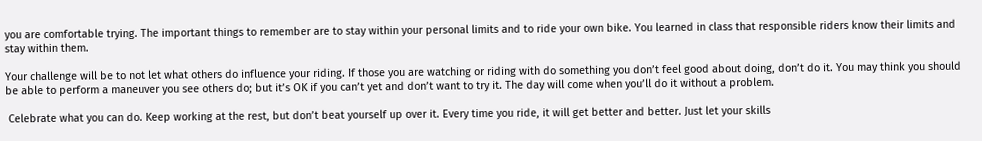you are comfortable trying. The important things to remember are to stay within your personal limits and to ride your own bike. You learned in class that responsible riders know their limits and stay within them.

Your challenge will be to not let what others do influence your riding. If those you are watching or riding with do something you don’t feel good about doing, don’t do it. You may think you should be able to perform a maneuver you see others do; but it’s OK if you can’t yet and don’t want to try it. The day will come when you’ll do it without a problem.

 Celebrate what you can do. Keep working at the rest, but don’t beat yourself up over it. Every time you ride, it will get better and better. Just let your skills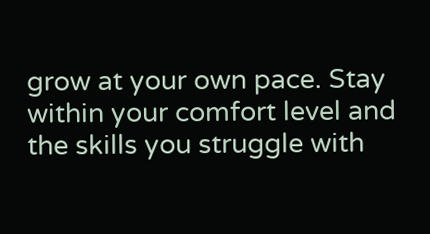grow at your own pace. Stay within your comfort level and the skills you struggle with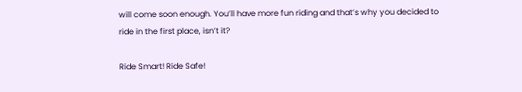will come soon enough. You’ll have more fun riding and that’s why you decided to ride in the first place, isn’t it?

Ride Smart! Ride Safe!